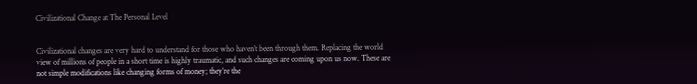Civilizational Change at The Personal Level


Civilizational changes are very hard to understand for those who haven’t been through them. Replacing the world view of millions of people in a short time is highly traumatic, and such changes are coming upon us now. These are not simple modifications like changing forms of money; they’re the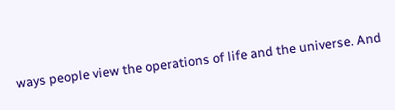ways people view the operations of life and the universe. And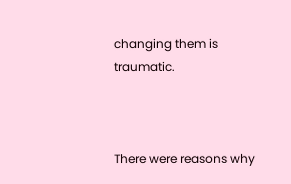changing them is traumatic.



There were reasons why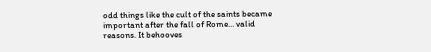odd things like the cult of the saints became important after the fall of Rome… valid reasons. It behooves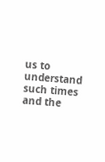us to understand such times and the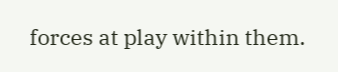forces at play within them.